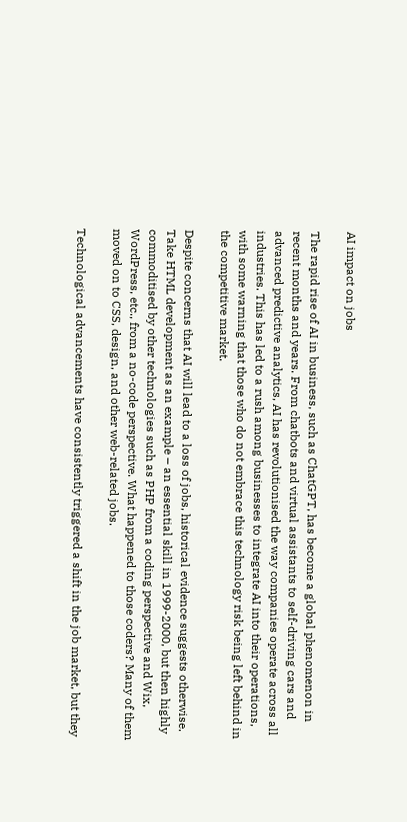AI impact on jobs

The rapid rise of AI in business, such as ChatGPT, has become a global phenomenon in recent months and years. From chatbots and virtual assistants to self-driving cars and advanced predictive analytics, AI has revolutionised the way companies operate across all industries. This has led to a rush among businesses to integrate AI into their operations, with some warning that those who do not embrace this technology risk being left behind in the competitive market.

Despite concerns that AI will lead to a loss of jobs, historical evidence suggests otherwise. Take HTML development as an example – an essential skill in 1999-2000, but then highly commoditised by other technologies such as PHP from a coding perspective and Wix, WordPress, etc., from a no-code perspective. What happened to those coders? Many of them moved on to CSS, design, and other web-related jobs.

Technological advancements have consistently triggered a shift in the job market, but they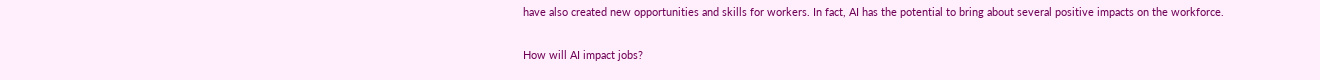have also created new opportunities and skills for workers. In fact, AI has the potential to bring about several positive impacts on the workforce.

How will AI impact jobs?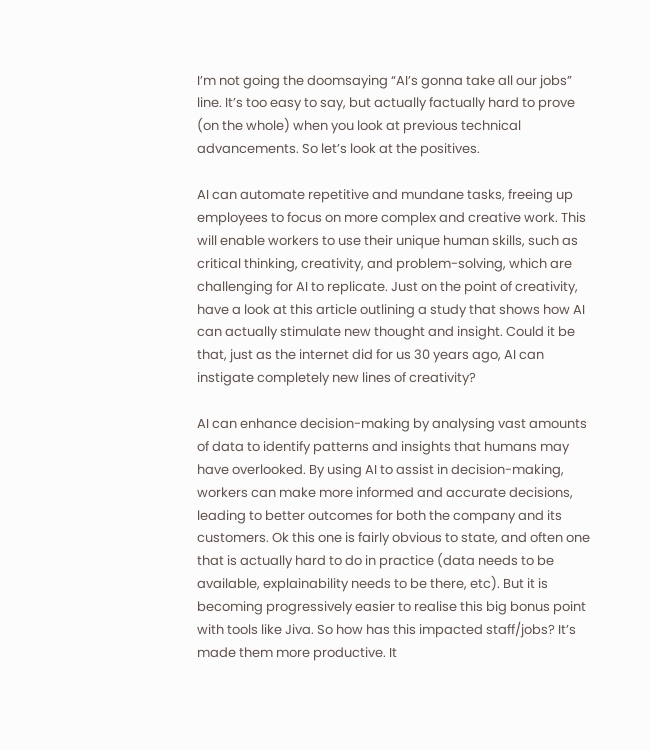I’m not going the doomsaying “AI’s gonna take all our jobs” line. It’s too easy to say, but actually factually hard to prove (on the whole) when you look at previous technical advancements. So let’s look at the positives.

AI can automate repetitive and mundane tasks, freeing up employees to focus on more complex and creative work. This will enable workers to use their unique human skills, such as critical thinking, creativity, and problem-solving, which are challenging for AI to replicate. Just on the point of creativity, have a look at this article outlining a study that shows how AI can actually stimulate new thought and insight. Could it be that, just as the internet did for us 30 years ago, AI can instigate completely new lines of creativity?

AI can enhance decision-making by analysing vast amounts of data to identify patterns and insights that humans may have overlooked. By using AI to assist in decision-making, workers can make more informed and accurate decisions, leading to better outcomes for both the company and its customers. Ok this one is fairly obvious to state, and often one that is actually hard to do in practice (data needs to be available, explainability needs to be there, etc). But it is becoming progressively easier to realise this big bonus point with tools like Jiva. So how has this impacted staff/jobs? It’s made them more productive. It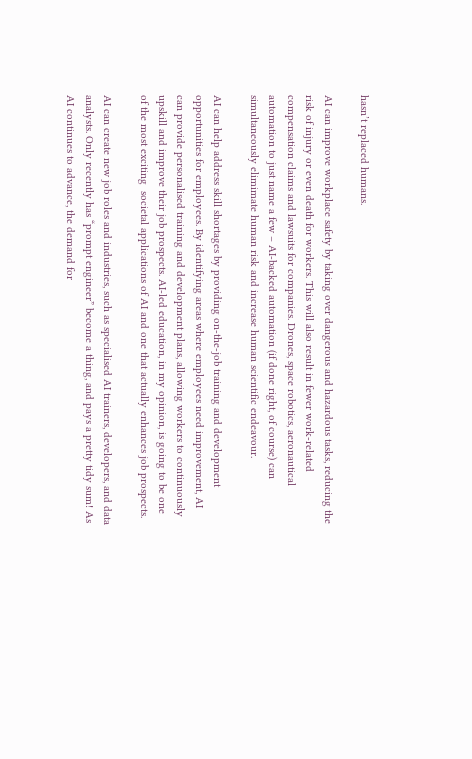hasn’t replaced humans.

AI can improve workplace safety by taking over dangerous and hazardous tasks, reducing the risk of injury or even death for workers. This will also result in fewer work-related compensation claims and lawsuits for companies. Drones, space robotics, aeronautical automation to just name a few – AI-backed automation (if done right, of course) can simultaneously elimimate human risk and increase human scientific endeavour.

AI can help address skill shortages by providing on-the-job training and development opportunities for employees. By identifying areas where employees need improvement, AI can provide personalised training and development plans, allowing workers to continuously upskill and improve their job prospects. AI-led education, in my opinion, is going to be one of the most exciting  societal applications of AI and one that actually enhances job prospects.

AI can create new job roles and industries, such as specialised AI trainers, developers, and data analysts. Only recently has “prompt engineer” become a thing, and pays a pretty tidy sum! As AI continues to advance, the demand for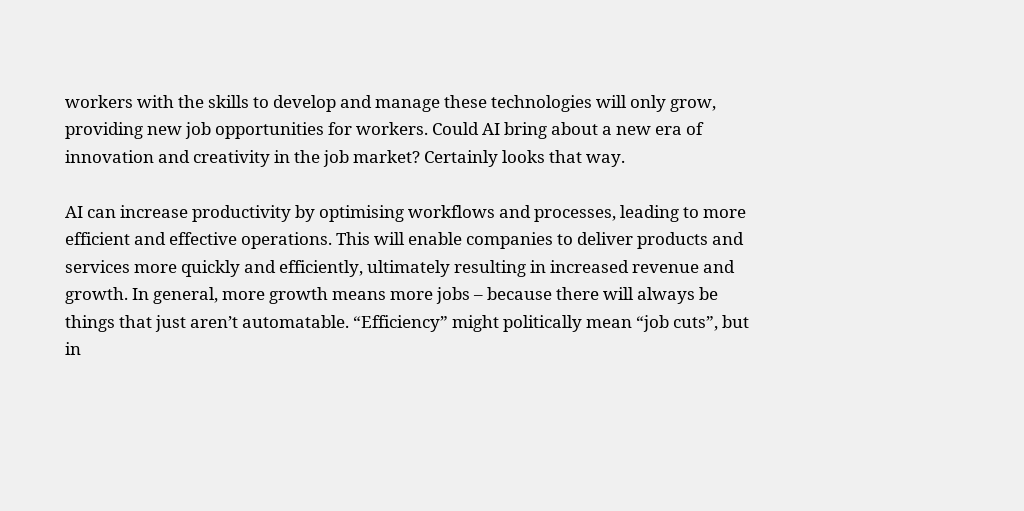workers with the skills to develop and manage these technologies will only grow, providing new job opportunities for workers. Could AI bring about a new era of innovation and creativity in the job market? Certainly looks that way.

AI can increase productivity by optimising workflows and processes, leading to more efficient and effective operations. This will enable companies to deliver products and services more quickly and efficiently, ultimately resulting in increased revenue and growth. In general, more growth means more jobs – because there will always be things that just aren’t automatable. “Efficiency” might politically mean “job cuts”, but in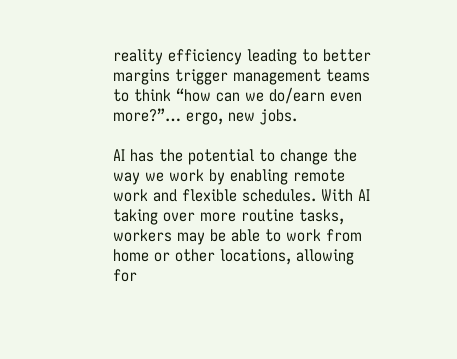reality efficiency leading to better margins trigger management teams to think “how can we do/earn even more?”… ergo, new jobs.

AI has the potential to change the way we work by enabling remote work and flexible schedules. With AI taking over more routine tasks, workers may be able to work from home or other locations, allowing for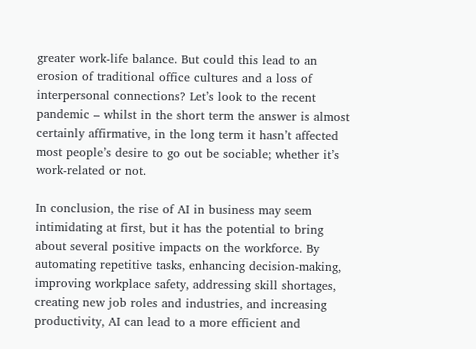greater work-life balance. But could this lead to an erosion of traditional office cultures and a loss of interpersonal connections? Let’s look to the recent pandemic – whilst in the short term the answer is almost certainly affirmative, in the long term it hasn’t affected most people’s desire to go out be sociable; whether it’s work-related or not.

In conclusion, the rise of AI in business may seem intimidating at first, but it has the potential to bring about several positive impacts on the workforce. By automating repetitive tasks, enhancing decision-making, improving workplace safety, addressing skill shortages, creating new job roles and industries, and increasing productivity, AI can lead to a more efficient and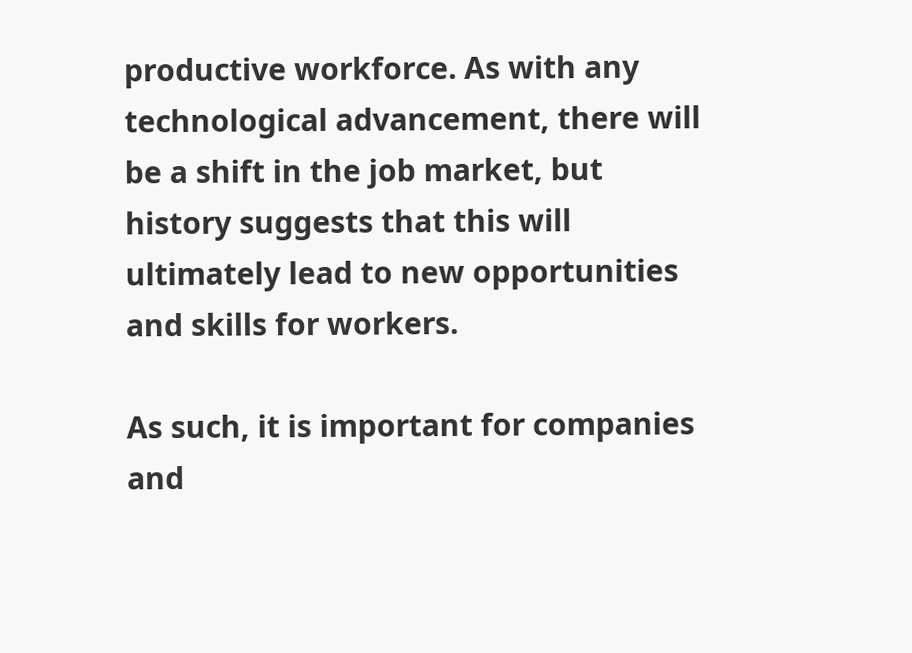productive workforce. As with any technological advancement, there will be a shift in the job market, but history suggests that this will ultimately lead to new opportunities and skills for workers.

As such, it is important for companies and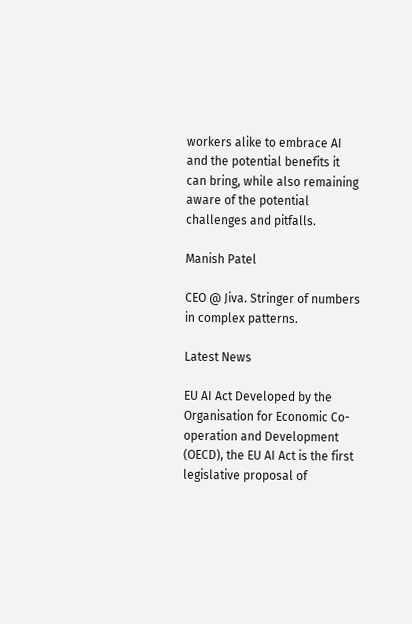workers alike to embrace AI and the potential benefits it can bring, while also remaining aware of the potential challenges and pitfalls.

Manish Patel

CEO @ Jiva. Stringer of numbers in complex patterns.

Latest News

EU AI Act Developed by the Organisation for Economic Co-operation and Development (OECD), the EU AI Act is the first legislative proposal of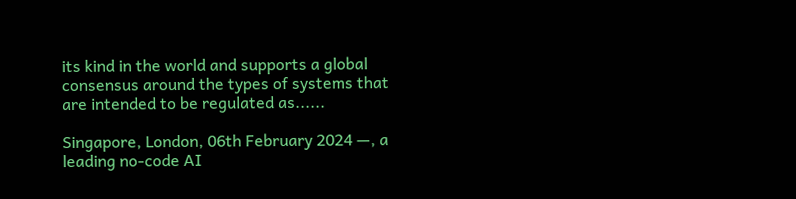its kind in the world and supports a global consensus around the types of systems that are intended to be regulated as......

Singapore, London, 06th February 2024 —, a leading no-code AI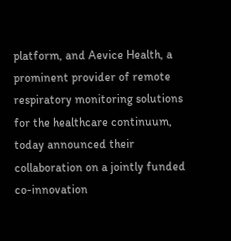platform, and Aevice Health, a prominent provider of remote respiratory monitoring solutions for the healthcare continuum, today announced their collaboration on a jointly funded co-innovation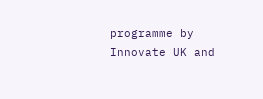programme by Innovate UK and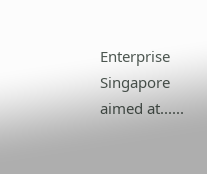Enterprise Singapore aimed at......